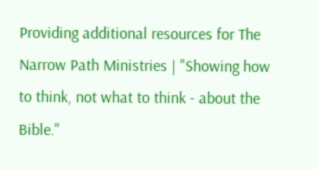Providing additional resources for The Narrow Path Ministries | "Showing how to think, not what to think - about the Bible."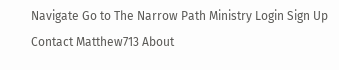Navigate Go to The Narrow Path Ministry Login Sign Up Contact Matthew713 About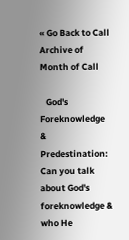« Go Back to Call Archive of Month of Call

   God's Foreknowledge & Predestination: Can you talk about God's foreknowledge & who He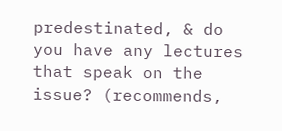predestinated, & do you have any lectures that speak on the issue? (recommends,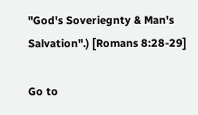"God's Soveriegnty & Man's Salvation".) [Romans 8:28-29]

Go to